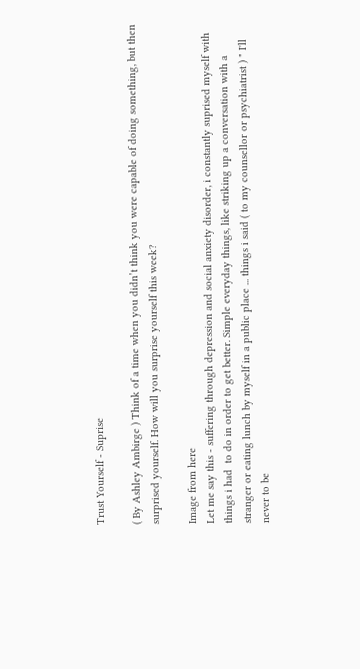Trust Yourself - Suprise

( By Ashley Ambirge ) Think of a time when you didn’t think you were capable of doing something, but then surprised yourself. How will you surprise yourself this week?

Image from here
Let me say this - suffering through depression and social anxiety disorder, i constantly suprised myself with things i had  to do in order to get better. Simple everyday things, like striking up a conversation with a stranger or eating lunch by myself in a public place ... things i said ( to my counsellor or psychiatrist ) " I'll never to be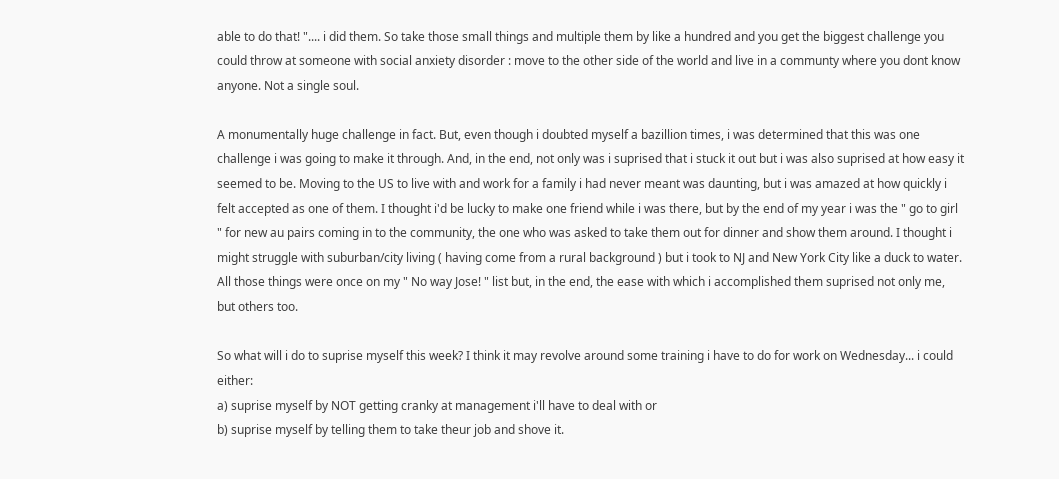able to do that! ".... i did them. So take those small things and multiple them by like a hundred and you get the biggest challenge you could throw at someone with social anxiety disorder : move to the other side of the world and live in a communty where you dont know anyone. Not a single soul.

A monumentally huge challenge in fact. But, even though i doubted myself a bazillion times, i was determined that this was one challenge i was going to make it through. And, in the end, not only was i suprised that i stuck it out but i was also suprised at how easy it seemed to be. Moving to the US to live with and work for a family i had never meant was daunting, but i was amazed at how quickly i felt accepted as one of them. I thought i'd be lucky to make one friend while i was there, but by the end of my year i was the " go to girl " for new au pairs coming in to the community, the one who was asked to take them out for dinner and show them around. I thought i might struggle with suburban/city living ( having come from a rural background ) but i took to NJ and New York City like a duck to water. All those things were once on my " No way Jose! " list but, in the end, the ease with which i accomplished them suprised not only me, but others too.

So what will i do to suprise myself this week? I think it may revolve around some training i have to do for work on Wednesday... i could either:
a) suprise myself by NOT getting cranky at management i'll have to deal with or
b) suprise myself by telling them to take theur job and shove it.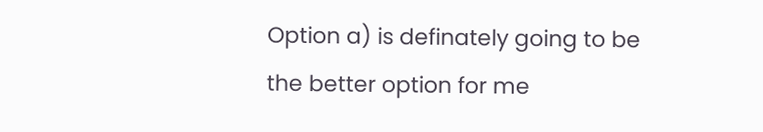Option a) is definately going to be the better option for me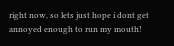right now, so lets just hope i dont get annoyed enough to run my mouth!